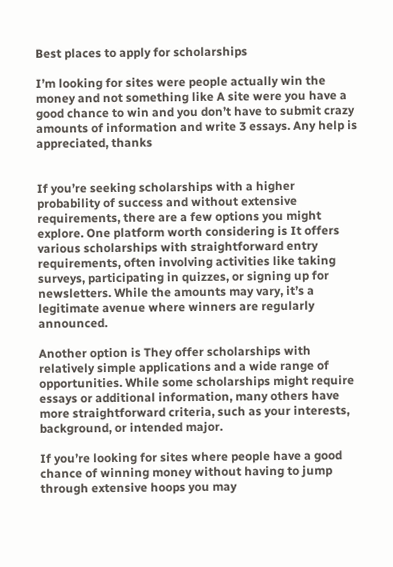Best places to apply for scholarships

I’m looking for sites were people actually win the money and not something like A site were you have a good chance to win and you don’t have to submit crazy amounts of information and write 3 essays. Any help is appreciated, thanks


If you’re seeking scholarships with a higher probability of success and without extensive requirements, there are a few options you might explore. One platform worth considering is It offers various scholarships with straightforward entry requirements, often involving activities like taking surveys, participating in quizzes, or signing up for newsletters. While the amounts may vary, it’s a legitimate avenue where winners are regularly announced.

Another option is They offer scholarships with relatively simple applications and a wide range of opportunities. While some scholarships might require essays or additional information, many others have more straightforward criteria, such as your interests, background, or intended major.

If you’re looking for sites where people have a good chance of winning money without having to jump through extensive hoops you may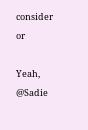consider or

Yeah, @Sadie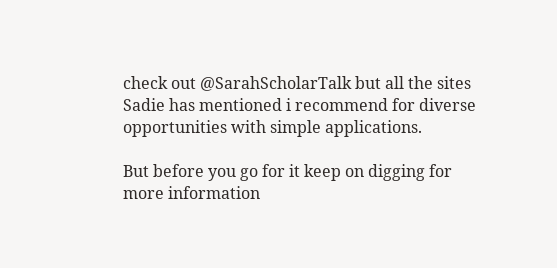check out @SarahScholarTalk but all the sites Sadie has mentioned i recommend for diverse opportunities with simple applications.

But before you go for it keep on digging for more information